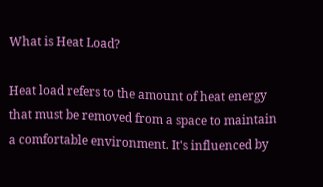What is Heat Load?

Heat load refers to the amount of heat energy that must be removed from a space to maintain a comfortable environment. It's influenced by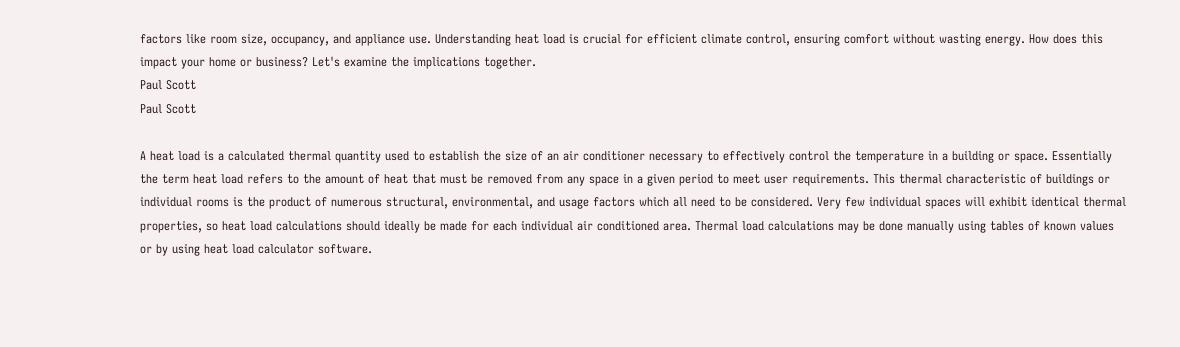factors like room size, occupancy, and appliance use. Understanding heat load is crucial for efficient climate control, ensuring comfort without wasting energy. How does this impact your home or business? Let's examine the implications together.
Paul Scott
Paul Scott

A heat load is a calculated thermal quantity used to establish the size of an air conditioner necessary to effectively control the temperature in a building or space. Essentially the term heat load refers to the amount of heat that must be removed from any space in a given period to meet user requirements. This thermal characteristic of buildings or individual rooms is the product of numerous structural, environmental, and usage factors which all need to be considered. Very few individual spaces will exhibit identical thermal properties, so heat load calculations should ideally be made for each individual air conditioned area. Thermal load calculations may be done manually using tables of known values or by using heat load calculator software.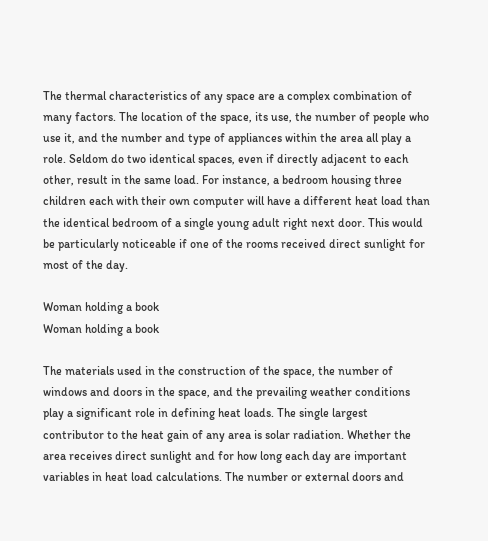The thermal characteristics of any space are a complex combination of many factors. The location of the space, its use, the number of people who use it, and the number and type of appliances within the area all play a role. Seldom do two identical spaces, even if directly adjacent to each other, result in the same load. For instance, a bedroom housing three children each with their own computer will have a different heat load than the identical bedroom of a single young adult right next door. This would be particularly noticeable if one of the rooms received direct sunlight for most of the day.

Woman holding a book
Woman holding a book

The materials used in the construction of the space, the number of windows and doors in the space, and the prevailing weather conditions play a significant role in defining heat loads. The single largest contributor to the heat gain of any area is solar radiation. Whether the area receives direct sunlight and for how long each day are important variables in heat load calculations. The number or external doors and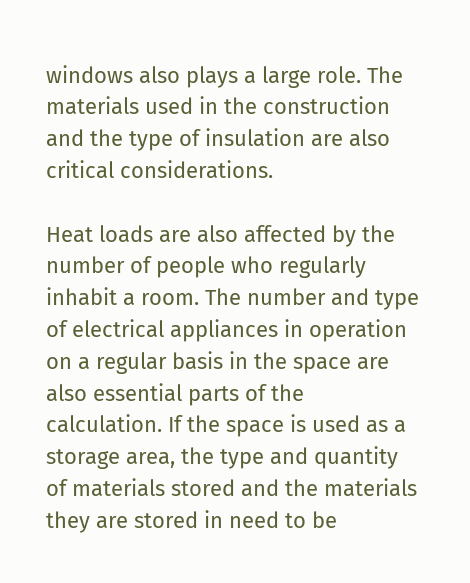windows also plays a large role. The materials used in the construction and the type of insulation are also critical considerations.

Heat loads are also affected by the number of people who regularly inhabit a room. The number and type of electrical appliances in operation on a regular basis in the space are also essential parts of the calculation. If the space is used as a storage area, the type and quantity of materials stored and the materials they are stored in need to be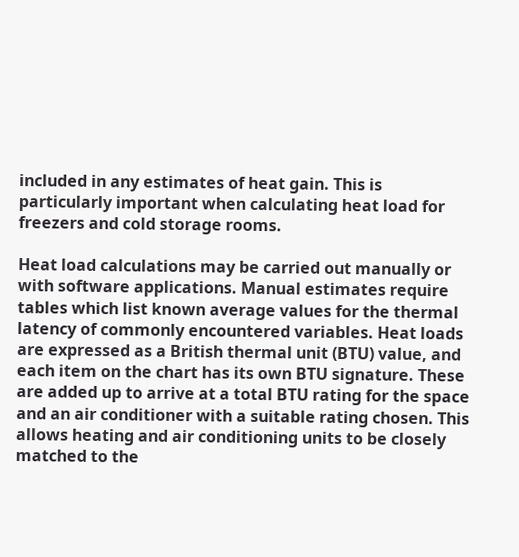included in any estimates of heat gain. This is particularly important when calculating heat load for freezers and cold storage rooms.

Heat load calculations may be carried out manually or with software applications. Manual estimates require tables which list known average values for the thermal latency of commonly encountered variables. Heat loads are expressed as a British thermal unit (BTU) value, and each item on the chart has its own BTU signature. These are added up to arrive at a total BTU rating for the space and an air conditioner with a suitable rating chosen. This allows heating and air conditioning units to be closely matched to the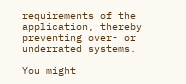requirements of the application, thereby preventing over- or underrated systems.

You might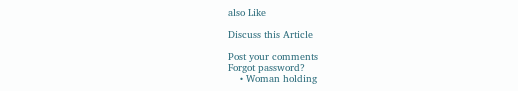also Like

Discuss this Article

Post your comments
Forgot password?
    • Woman holding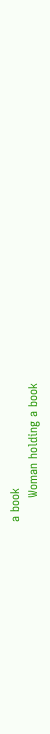a book
      Woman holding a book